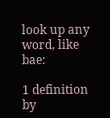look up any word, like bae:

1 definition by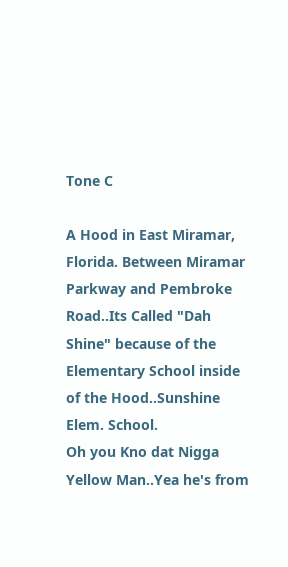Tone C

A Hood in East Miramar, Florida. Between Miramar Parkway and Pembroke Road..Its Called "Dah Shine" because of the Elementary School inside of the Hood..Sunshine Elem. School.
Oh you Kno dat Nigga Yellow Man..Yea he's from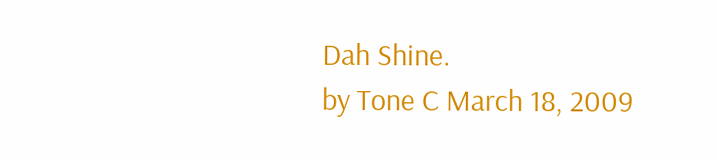Dah Shine.
by Tone C March 18, 2009